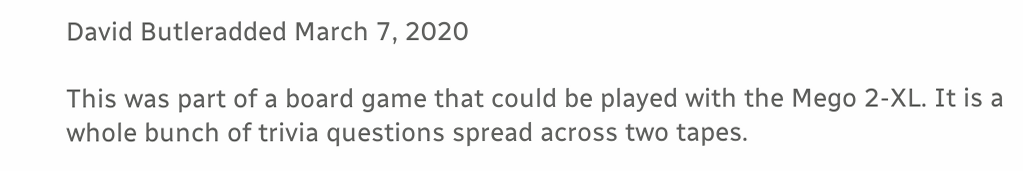David Butleradded March 7, 2020

This was part of a board game that could be played with the Mego 2-XL. It is a whole bunch of trivia questions spread across two tapes.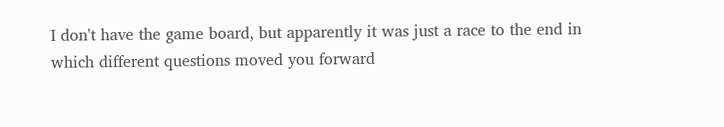I don't have the game board, but apparently it was just a race to the end in which different questions moved you forward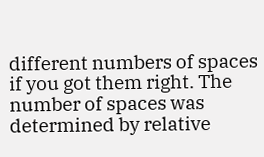different numbers of spaces if you got them right. The number of spaces was determined by relative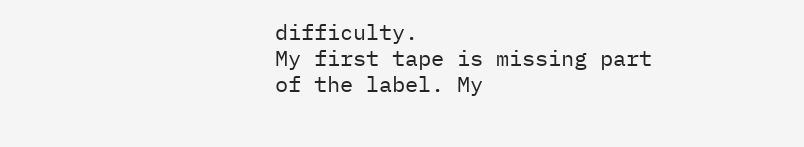difficulty.
My first tape is missing part of the label. My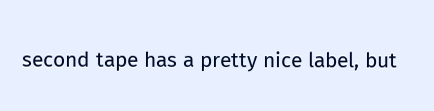second tape has a pretty nice label, but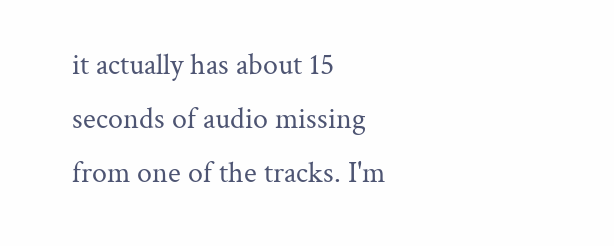it actually has about 15 seconds of audio missing from one of the tracks. I'm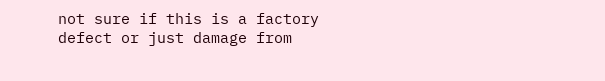not sure if this is a factory defect or just damage from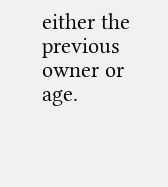either the previous owner or age.